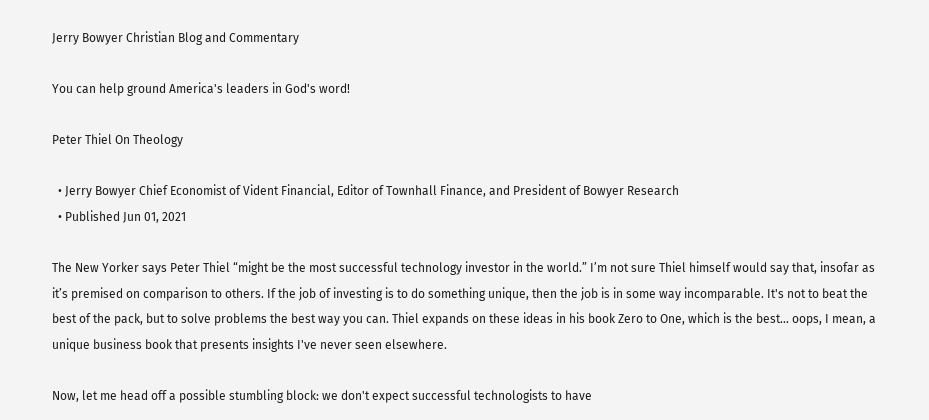Jerry Bowyer Christian Blog and Commentary

You can help ground America's leaders in God's word!

Peter Thiel On Theology

  • Jerry Bowyer Chief Economist of Vident Financial, Editor of Townhall Finance, and President of Bowyer Research
  • Published Jun 01, 2021

The New Yorker says Peter Thiel “might be the most successful technology investor in the world.” I’m not sure Thiel himself would say that, insofar as it’s premised on comparison to others. If the job of investing is to do something unique, then the job is in some way incomparable. It's not to beat the best of the pack, but to solve problems the best way you can. Thiel expands on these ideas in his book Zero to One, which is the best… oops, I mean, a unique business book that presents insights I've never seen elsewhere.

Now, let me head off a possible stumbling block: we don't expect successful technologists to have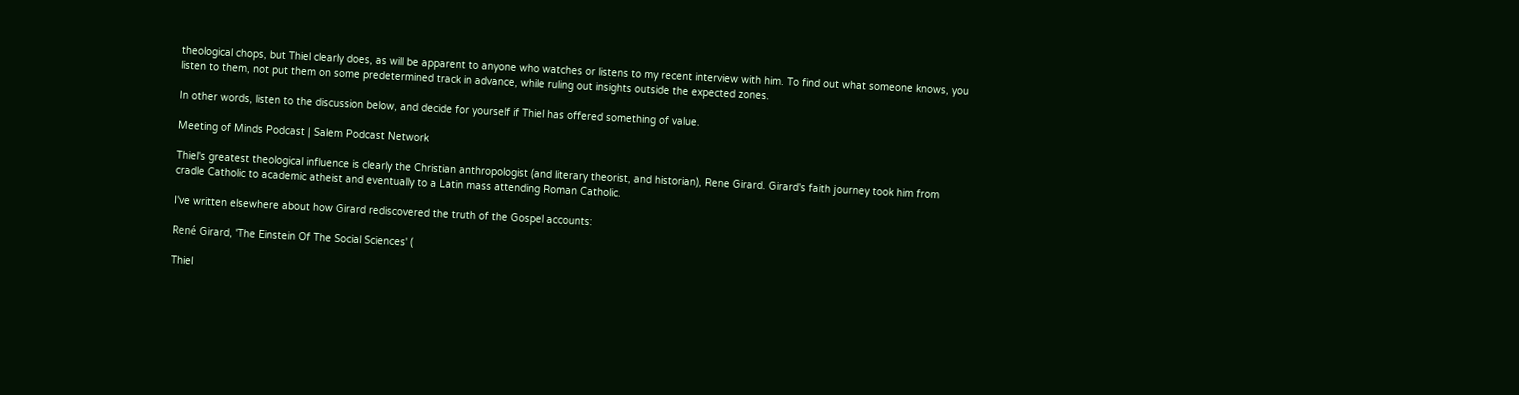theological chops, but Thiel clearly does, as will be apparent to anyone who watches or listens to my recent interview with him. To find out what someone knows, you listen to them, not put them on some predetermined track in advance, while ruling out insights outside the expected zones.

In other words, listen to the discussion below, and decide for yourself if Thiel has offered something of value.

Meeting of Minds Podcast | Salem Podcast Network

Thiel's greatest theological influence is clearly the Christian anthropologist (and literary theorist, and historian), Rene Girard. Girard's faith journey took him from cradle Catholic to academic atheist and eventually to a Latin mass attending Roman Catholic.

I've written elsewhere about how Girard rediscovered the truth of the Gospel accounts:

René Girard, 'The Einstein Of The Social Sciences' (

Thiel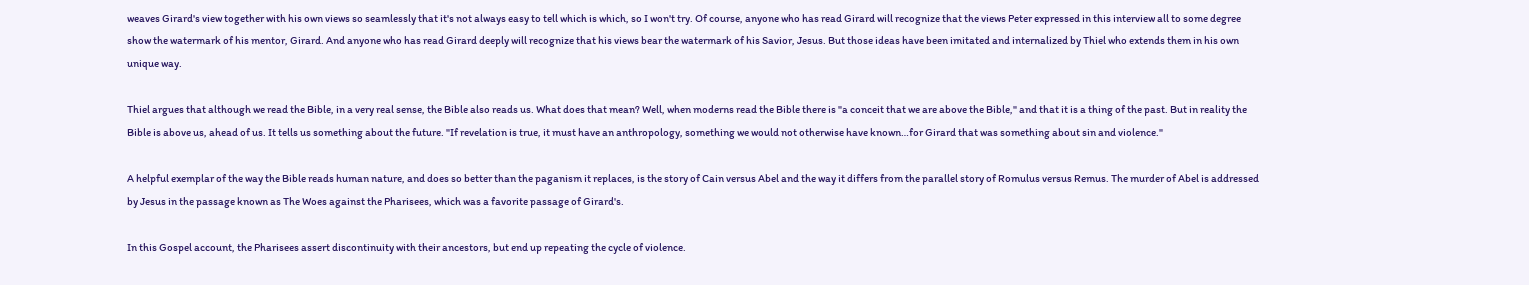weaves Girard's view together with his own views so seamlessly that it's not always easy to tell which is which, so I won't try. Of course, anyone who has read Girard will recognize that the views Peter expressed in this interview all to some degree show the watermark of his mentor, Girard. And anyone who has read Girard deeply will recognize that his views bear the watermark of his Savior, Jesus. But those ideas have been imitated and internalized by Thiel who extends them in his own unique way.

Thiel argues that although we read the Bible, in a very real sense, the Bible also reads us. What does that mean? Well, when moderns read the Bible there is "a conceit that we are above the Bible," and that it is a thing of the past. But in reality the Bible is above us, ahead of us. It tells us something about the future. "If revelation is true, it must have an anthropology, something we would not otherwise have known…for Girard that was something about sin and violence."

A helpful exemplar of the way the Bible reads human nature, and does so better than the paganism it replaces, is the story of Cain versus Abel and the way it differs from the parallel story of Romulus versus Remus. The murder of Abel is addressed by Jesus in the passage known as The Woes against the Pharisees, which was a favorite passage of Girard's.

In this Gospel account, the Pharisees assert discontinuity with their ancestors, but end up repeating the cycle of violence.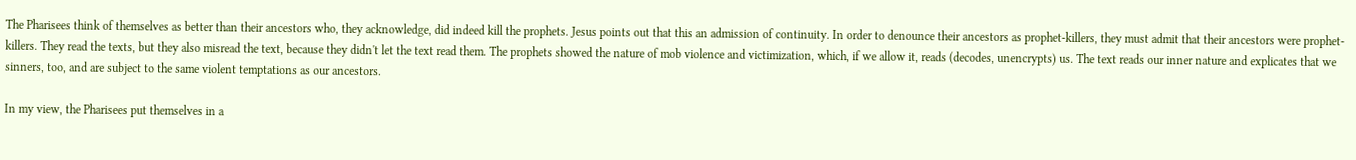The Pharisees think of themselves as better than their ancestors who, they acknowledge, did indeed kill the prophets. Jesus points out that this an admission of continuity. In order to denounce their ancestors as prophet-killers, they must admit that their ancestors were prophet-killers. They read the texts, but they also misread the text, because they didn't let the text read them. The prophets showed the nature of mob violence and victimization, which, if we allow it, reads (decodes, unencrypts) us. The text reads our inner nature and explicates that we sinners, too, and are subject to the same violent temptations as our ancestors.

In my view, the Pharisees put themselves in a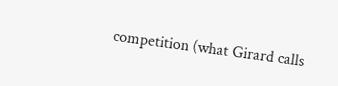competition (what Girard calls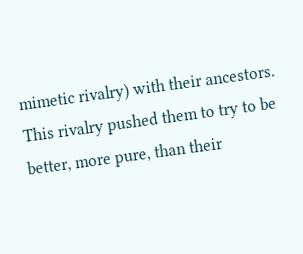mimetic rivalry) with their ancestors. This rivalry pushed them to try to be better, more pure, than their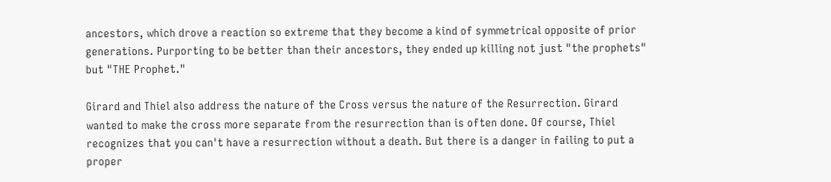ancestors, which drove a reaction so extreme that they become a kind of symmetrical opposite of prior generations. Purporting to be better than their ancestors, they ended up killing not just "the prophets" but "THE Prophet."

Girard and Thiel also address the nature of the Cross versus the nature of the Resurrection. Girard wanted to make the cross more separate from the resurrection than is often done. Of course, Thiel recognizes that you can't have a resurrection without a death. But there is a danger in failing to put a proper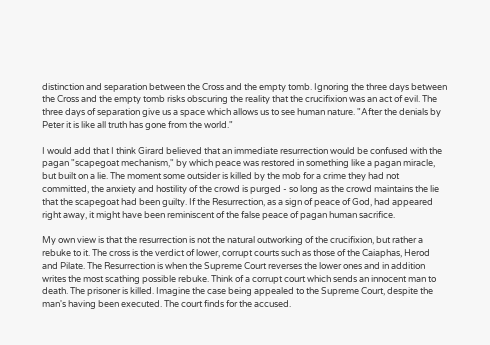distinction and separation between the Cross and the empty tomb. Ignoring the three days between the Cross and the empty tomb risks obscuring the reality that the crucifixion was an act of evil. The three days of separation give us a space which allows us to see human nature. "After the denials by Peter it is like all truth has gone from the world."

I would add that I think Girard believed that an immediate resurrection would be confused with the pagan "scapegoat mechanism," by which peace was restored in something like a pagan miracle, but built on a lie. The moment some outsider is killed by the mob for a crime they had not committed, the anxiety and hostility of the crowd is purged - so long as the crowd maintains the lie that the scapegoat had been guilty. If the Resurrection, as a sign of peace of God, had appeared right away, it might have been reminiscent of the false peace of pagan human sacrifice.

My own view is that the resurrection is not the natural outworking of the crucifixion, but rather a rebuke to it. The cross is the verdict of lower, corrupt courts such as those of the Caiaphas, Herod and Pilate. The Resurrection is when the Supreme Court reverses the lower ones and in addition writes the most scathing possible rebuke. Think of a corrupt court which sends an innocent man to death. The prisoner is killed. Imagine the case being appealed to the Supreme Court, despite the man's having been executed. The court finds for the accused.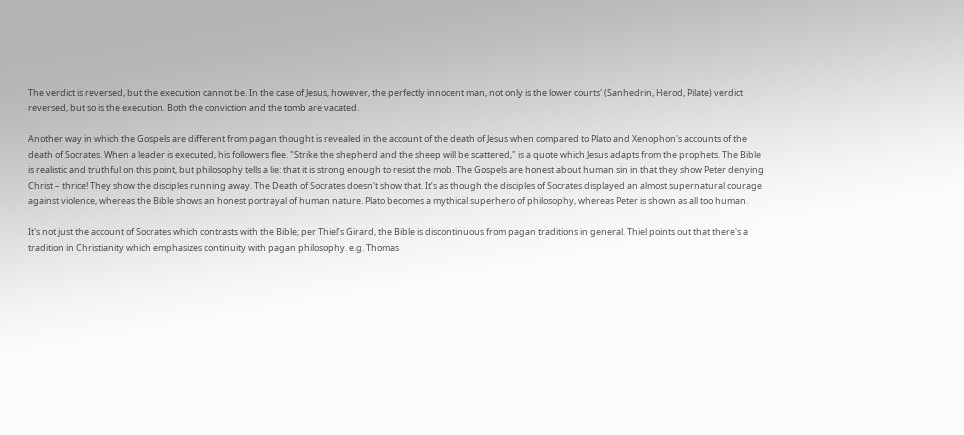The verdict is reversed, but the execution cannot be. In the case of Jesus, however, the perfectly innocent man, not only is the lower courts' (Sanhedrin, Herod, Pilate) verdict reversed, but so is the execution. Both the conviction and the tomb are vacated.

Another way in which the Gospels are different from pagan thought is revealed in the account of the death of Jesus when compared to Plato and Xenophon's accounts of the death of Socrates. When a leader is executed, his followers flee. "Strike the shepherd and the sheep will be scattered," is a quote which Jesus adapts from the prophets. The Bible is realistic and truthful on this point, but philosophy tells a lie: that it is strong enough to resist the mob. The Gospels are honest about human sin in that they show Peter denying Christ – thrice! They show the disciples running away. The Death of Socrates doesn't show that. It’s as though the disciples of Socrates displayed an almost supernatural courage against violence, whereas the Bible shows an honest portrayal of human nature. Plato becomes a mythical superhero of philosophy, whereas Peter is shown as all too human.

It's not just the account of Socrates which contrasts with the Bible; per Thiel’s Girard, the Bible is discontinuous from pagan traditions in general. Thiel points out that there's a tradition in Christianity which emphasizes continuity with pagan philosophy. e.g. Thomas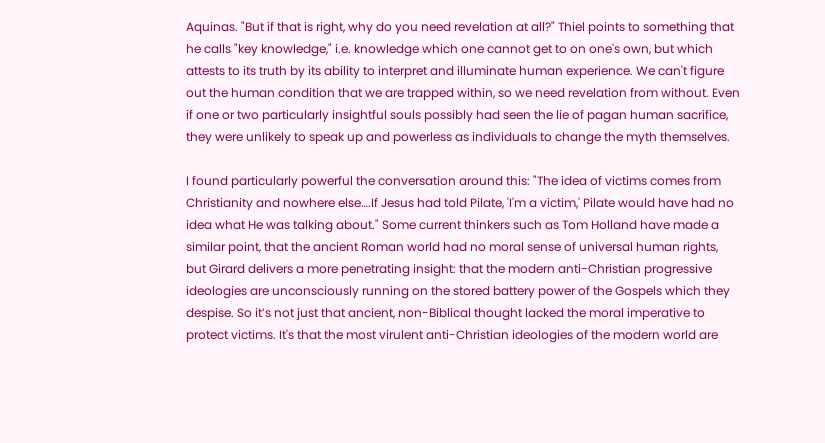Aquinas. "But if that is right, why do you need revelation at all?" Thiel points to something that he calls "key knowledge," i.e. knowledge which one cannot get to on one's own, but which attests to its truth by its ability to interpret and illuminate human experience. We can't figure out the human condition that we are trapped within, so we need revelation from without. Even if one or two particularly insightful souls possibly had seen the lie of pagan human sacrifice, they were unlikely to speak up and powerless as individuals to change the myth themselves.

I found particularly powerful the conversation around this: "The idea of victims comes from Christianity and nowhere else….If Jesus had told Pilate, 'I'm a victim,' Pilate would have had no idea what He was talking about." Some current thinkers such as Tom Holland have made a similar point, that the ancient Roman world had no moral sense of universal human rights, but Girard delivers a more penetrating insight: that the modern anti-Christian progressive ideologies are unconsciously running on the stored battery power of the Gospels which they despise. So it’s not just that ancient, non-Biblical thought lacked the moral imperative to protect victims. It's that the most virulent anti-Christian ideologies of the modern world are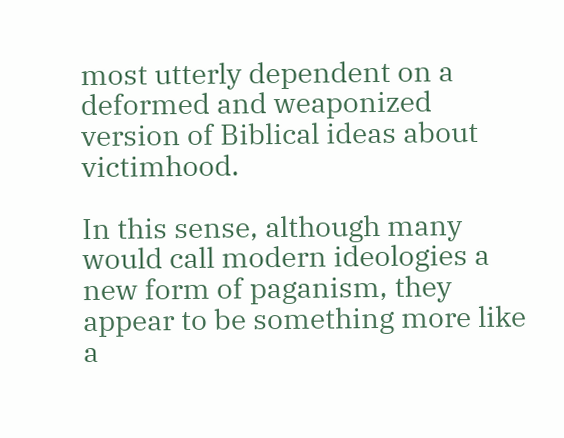most utterly dependent on a deformed and weaponized version of Biblical ideas about victimhood.

In this sense, although many would call modern ideologies a new form of paganism, they appear to be something more like a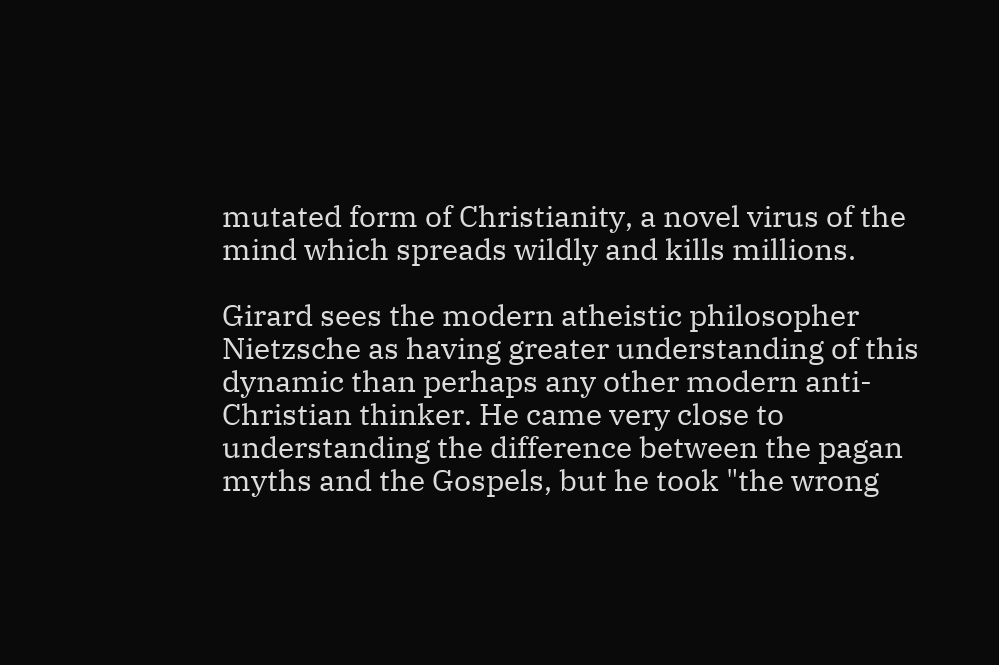mutated form of Christianity, a novel virus of the mind which spreads wildly and kills millions.

Girard sees the modern atheistic philosopher Nietzsche as having greater understanding of this dynamic than perhaps any other modern anti-Christian thinker. He came very close to understanding the difference between the pagan myths and the Gospels, but he took "the wrong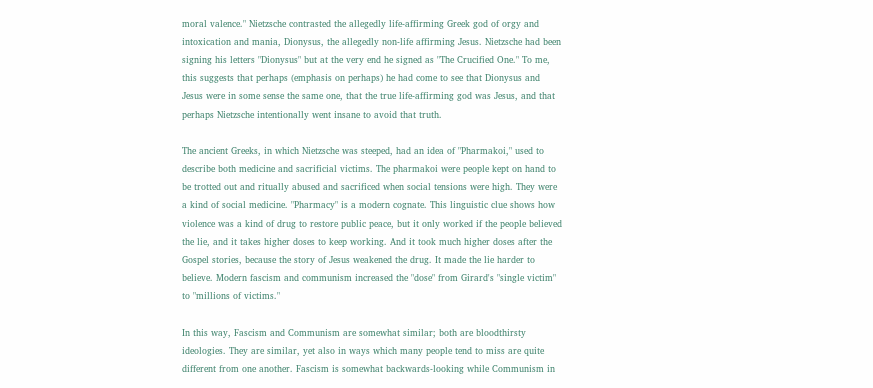moral valence." Nietzsche contrasted the allegedly life-affirming Greek god of orgy and intoxication and mania, Dionysus, the allegedly non-life affirming Jesus. Nietzsche had been signing his letters "Dionysus" but at the very end he signed as "The Crucified One." To me, this suggests that perhaps (emphasis on perhaps) he had come to see that Dionysus and Jesus were in some sense the same one, that the true life-affirming god was Jesus, and that perhaps Nietzsche intentionally went insane to avoid that truth.

The ancient Greeks, in which Nietzsche was steeped, had an idea of "Pharmakoi," used to describe both medicine and sacrificial victims. The pharmakoi were people kept on hand to be trotted out and ritually abused and sacrificed when social tensions were high. They were a kind of social medicine. "Pharmacy" is a modern cognate. This linguistic clue shows how violence was a kind of drug to restore public peace, but it only worked if the people believed the lie, and it takes higher doses to keep working. And it took much higher doses after the Gospel stories, because the story of Jesus weakened the drug. It made the lie harder to believe. Modern fascism and communism increased the "dose" from Girard's "single victim" to "millions of victims."

In this way, Fascism and Communism are somewhat similar; both are bloodthirsty ideologies. They are similar, yet also in ways which many people tend to miss are quite different from one another. Fascism is somewhat backwards-looking while Communism in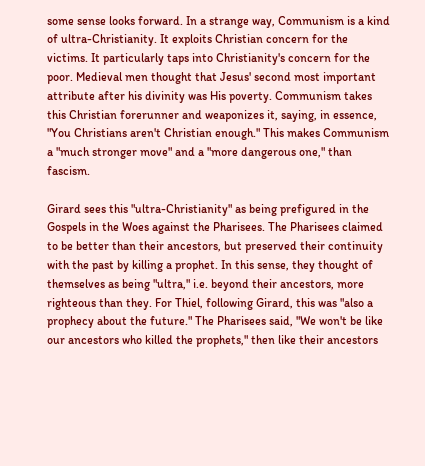some sense looks forward. In a strange way, Communism is a kind of ultra-Christianity. It exploits Christian concern for the victims. It particularly taps into Christianity's concern for the poor. Medieval men thought that Jesus' second most important attribute after his divinity was His poverty. Communism takes this Christian forerunner and weaponizes it, saying, in essence, "You Christians aren't Christian enough." This makes Communism a "much stronger move" and a "more dangerous one," than fascism.

Girard sees this "ultra-Christianity" as being prefigured in the Gospels in the Woes against the Pharisees. The Pharisees claimed to be better than their ancestors, but preserved their continuity with the past by killing a prophet. In this sense, they thought of themselves as being "ultra," i.e. beyond their ancestors, more righteous than they. For Thiel, following Girard, this was "also a prophecy about the future." The Pharisees said, "We won't be like our ancestors who killed the prophets," then like their ancestors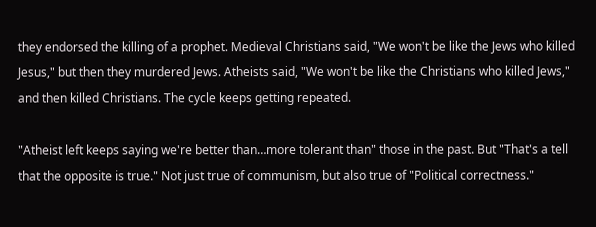they endorsed the killing of a prophet. Medieval Christians said, "We won't be like the Jews who killed Jesus," but then they murdered Jews. Atheists said, "We won't be like the Christians who killed Jews," and then killed Christians. The cycle keeps getting repeated.

"Atheist left keeps saying we're better than…more tolerant than" those in the past. But "That's a tell that the opposite is true." Not just true of communism, but also true of "Political correctness."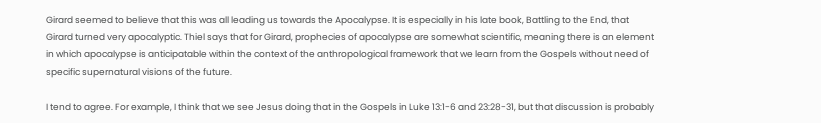Girard seemed to believe that this was all leading us towards the Apocalypse. It is especially in his late book, Battling to the End, that Girard turned very apocalyptic. Thiel says that for Girard, prophecies of apocalypse are somewhat scientific, meaning there is an element in which apocalypse is anticipatable within the context of the anthropological framework that we learn from the Gospels without need of specific supernatural visions of the future.

I tend to agree. For example, I think that we see Jesus doing that in the Gospels in Luke 13:1-6 and 23:28-31, but that discussion is probably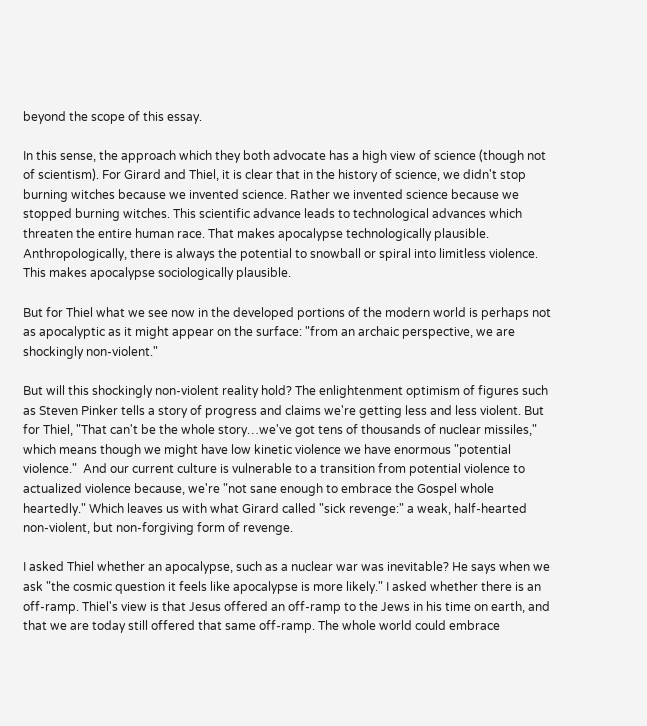beyond the scope of this essay.

In this sense, the approach which they both advocate has a high view of science (though not of scientism). For Girard and Thiel, it is clear that in the history of science, we didn't stop burning witches because we invented science. Rather we invented science because we stopped burning witches. This scientific advance leads to technological advances which threaten the entire human race. That makes apocalypse technologically plausible. Anthropologically, there is always the potential to snowball or spiral into limitless violence. This makes apocalypse sociologically plausible.

But for Thiel what we see now in the developed portions of the modern world is perhaps not as apocalyptic as it might appear on the surface: "from an archaic perspective, we are shockingly non-violent."

But will this shockingly non-violent reality hold? The enlightenment optimism of figures such as Steven Pinker tells a story of progress and claims we're getting less and less violent. But for Thiel, "That can't be the whole story…we've got tens of thousands of nuclear missiles," which means though we might have low kinetic violence we have enormous "potential violence."  And our current culture is vulnerable to a transition from potential violence to actualized violence because, we're "not sane enough to embrace the Gospel whole heartedly." Which leaves us with what Girard called "sick revenge:" a weak, half-hearted non-violent, but non-forgiving form of revenge.

I asked Thiel whether an apocalypse, such as a nuclear war was inevitable? He says when we ask "the cosmic question it feels like apocalypse is more likely." I asked whether there is an off-ramp. Thiel's view is that Jesus offered an off-ramp to the Jews in his time on earth, and that we are today still offered that same off-ramp. The whole world could embrace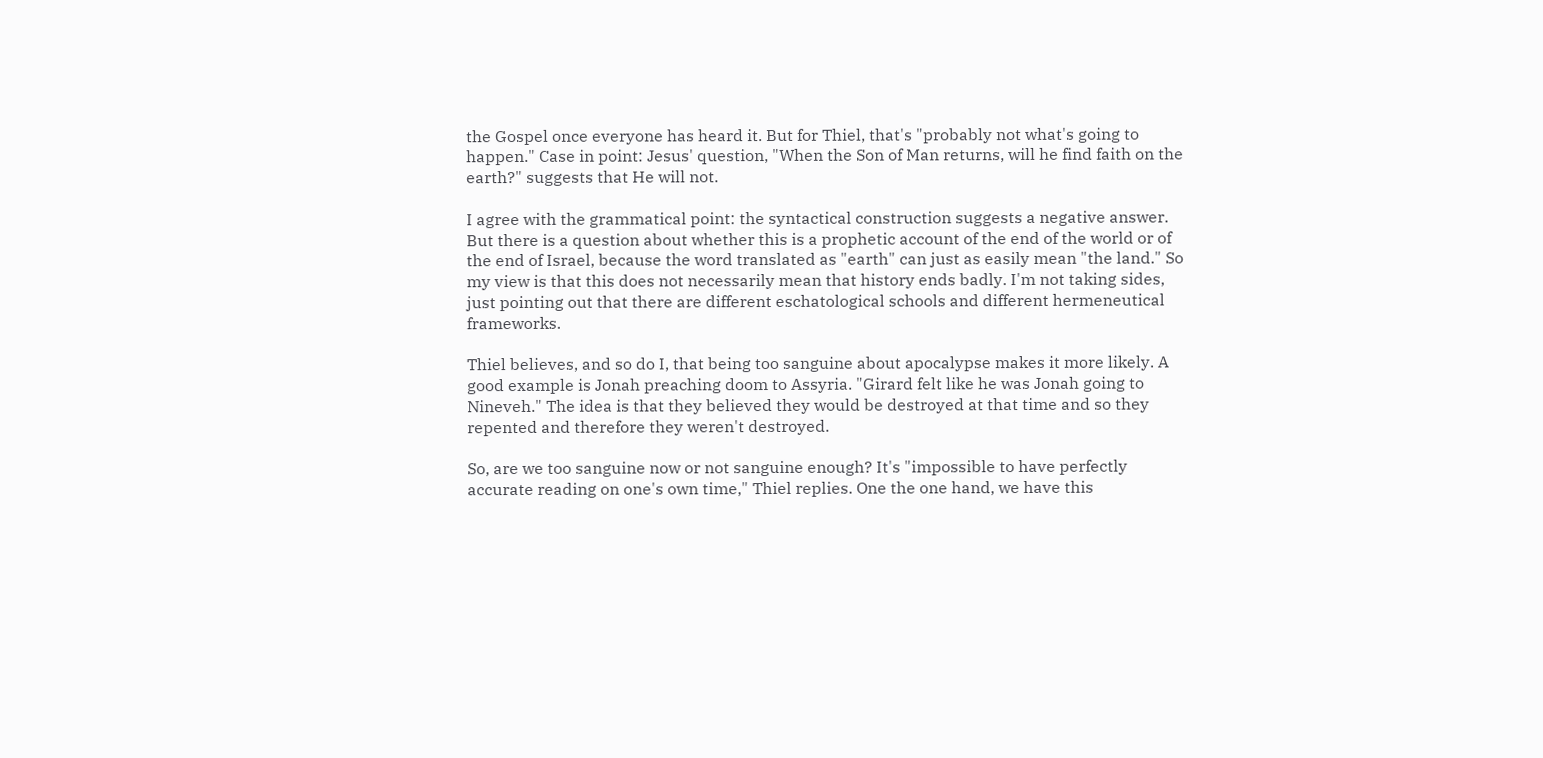the Gospel once everyone has heard it. But for Thiel, that's "probably not what's going to happen." Case in point: Jesus' question, "When the Son of Man returns, will he find faith on the earth?" suggests that He will not.

I agree with the grammatical point: the syntactical construction suggests a negative answer. But there is a question about whether this is a prophetic account of the end of the world or of the end of Israel, because the word translated as "earth" can just as easily mean "the land." So my view is that this does not necessarily mean that history ends badly. I'm not taking sides, just pointing out that there are different eschatological schools and different hermeneutical frameworks.

Thiel believes, and so do I, that being too sanguine about apocalypse makes it more likely. A good example is Jonah preaching doom to Assyria. "Girard felt like he was Jonah going to Nineveh." The idea is that they believed they would be destroyed at that time and so they repented and therefore they weren't destroyed.

So, are we too sanguine now or not sanguine enough? It's "impossible to have perfectly accurate reading on one's own time," Thiel replies. One the one hand, we have this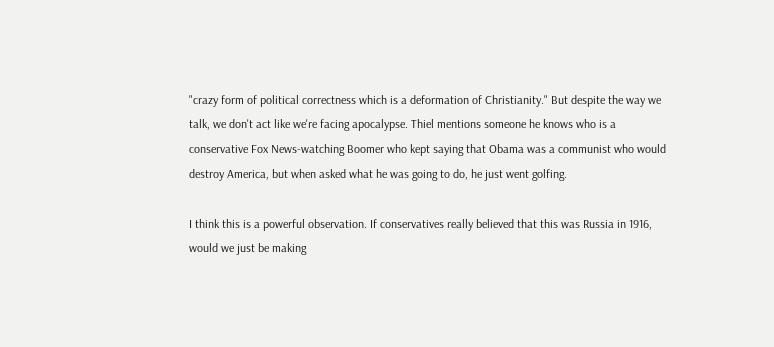"crazy form of political correctness which is a deformation of Christianity." But despite the way we talk, we don't act like we're facing apocalypse. Thiel mentions someone he knows who is a conservative Fox News-watching Boomer who kept saying that Obama was a communist who would destroy America, but when asked what he was going to do, he just went golfing.

I think this is a powerful observation. If conservatives really believed that this was Russia in 1916, would we just be making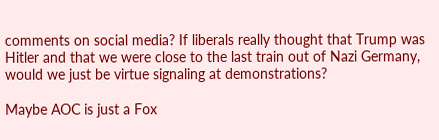comments on social media? If liberals really thought that Trump was Hitler and that we were close to the last train out of Nazi Germany, would we just be virtue signaling at demonstrations?

Maybe AOC is just a Fox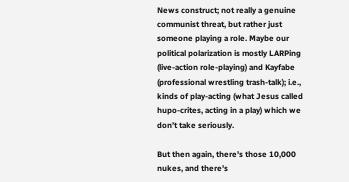News construct; not really a genuine communist threat, but rather just someone playing a role. Maybe our political polarization is mostly LARPing (live-action role-playing) and Kayfabe (professional wrestling trash-talk); i.e., kinds of play-acting (what Jesus called hupo-crites, acting in a play) which we don’t take seriously.

But then again, there's those 10,000 nukes, and there's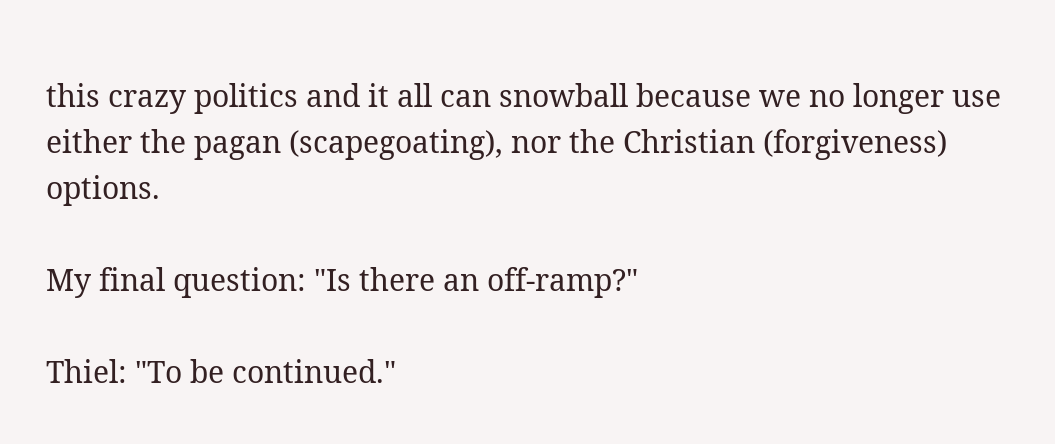this crazy politics and it all can snowball because we no longer use either the pagan (scapegoating), nor the Christian (forgiveness) options.

My final question: "Is there an off-ramp?"

Thiel: "To be continued."